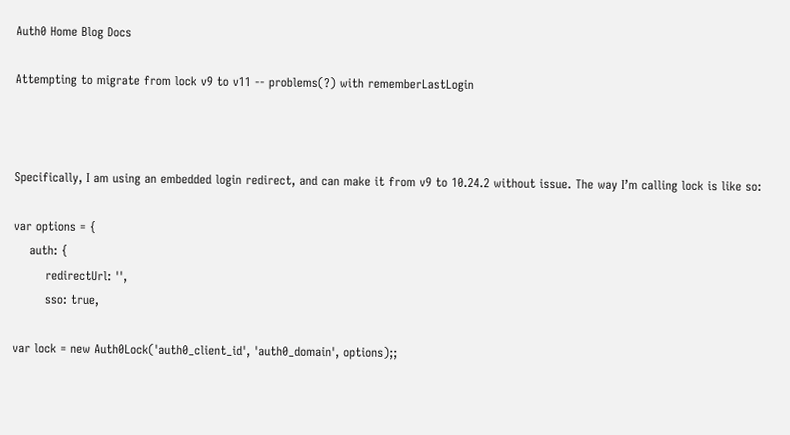Auth0 Home Blog Docs

Attempting to migrate from lock v9 to v11 -- problems(?) with rememberLastLogin



Specifically, I am using an embedded login redirect, and can make it from v9 to 10.24.2 without issue. The way I’m calling lock is like so:

var options = {
    auth: {
        redirectUrl: '',
        sso: true,

var lock = new Auth0Lock('auth0_client_id', 'auth0_domain', options);;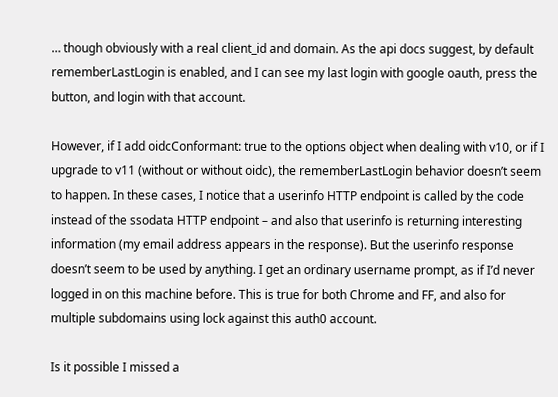… though obviously with a real client_id and domain. As the api docs suggest, by default rememberLastLogin is enabled, and I can see my last login with google oauth, press the button, and login with that account.

However, if I add oidcConformant: true to the options object when dealing with v10, or if I upgrade to v11 (without or without oidc), the rememberLastLogin behavior doesn’t seem to happen. In these cases, I notice that a userinfo HTTP endpoint is called by the code instead of the ssodata HTTP endpoint – and also that userinfo is returning interesting information (my email address appears in the response). But the userinfo response doesn’t seem to be used by anything. I get an ordinary username prompt, as if I’d never logged in on this machine before. This is true for both Chrome and FF, and also for multiple subdomains using lock against this auth0 account.

Is it possible I missed a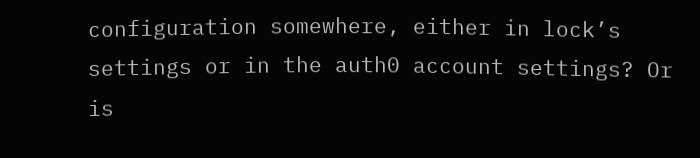configuration somewhere, either in lock’s settings or in the auth0 account settings? Or is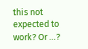this not expected to work? Or …?